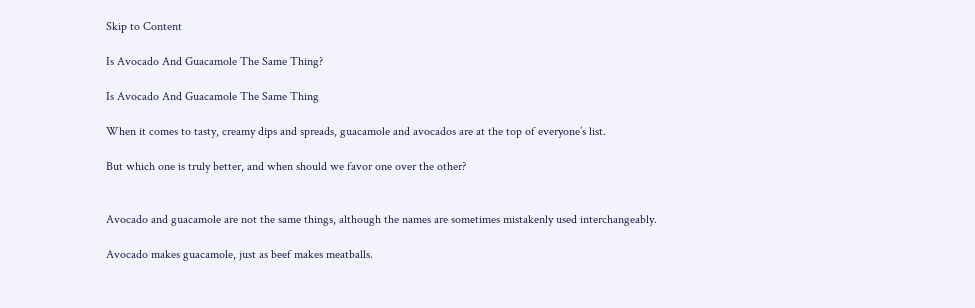Skip to Content

Is Avocado And Guacamole The Same Thing?

Is Avocado And Guacamole The Same Thing

When it comes to tasty, creamy dips and spreads, guacamole and avocados are at the top of everyone’s list.

But which one is truly better, and when should we favor one over the other?


Avocado and guacamole are not the same things, although the names are sometimes mistakenly used interchangeably.

Avocado makes guacamole, just as beef makes meatballs.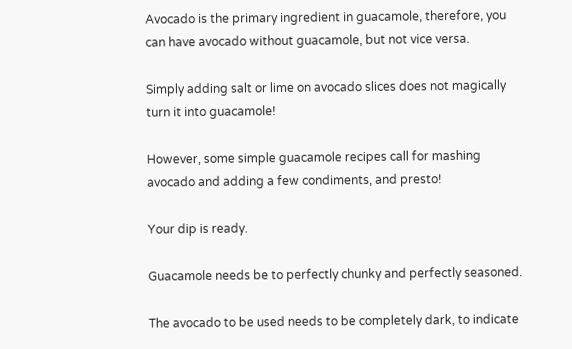Avocado is the primary ingredient in guacamole, therefore, you can have avocado without guacamole, but not vice versa.

Simply adding salt or lime on avocado slices does not magically turn it into guacamole!

However, some simple guacamole recipes call for mashing avocado and adding a few condiments, and presto!

Your dip is ready.

Guacamole needs be to perfectly chunky and perfectly seasoned.

The avocado to be used needs to be completely dark, to indicate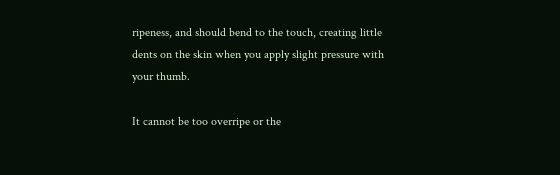ripeness, and should bend to the touch, creating little dents on the skin when you apply slight pressure with your thumb.

It cannot be too overripe or the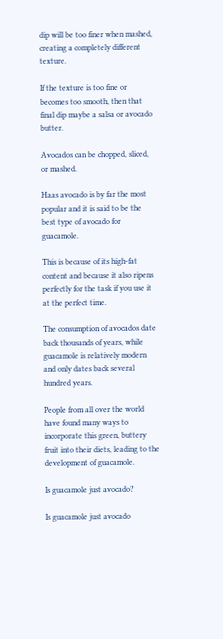dip will be too finer when mashed, creating a completely different texture.

If the texture is too fine or becomes too smooth, then that final dip maybe a salsa or avocado butter.

Avocados can be chopped, sliced, or mashed.

Haas avocado is by far the most popular and it is said to be the best type of avocado for guacamole.

This is because of its high-fat content and because it also ripens perfectly for the task if you use it at the perfect time.

The consumption of avocados date back thousands of years, while guacamole is relatively modern and only dates back several hundred years.

People from all over the world have found many ways to incorporate this green, buttery fruit into their diets, leading to the development of guacamole.

Is guacamole just avocado?

Is guacamole just avocado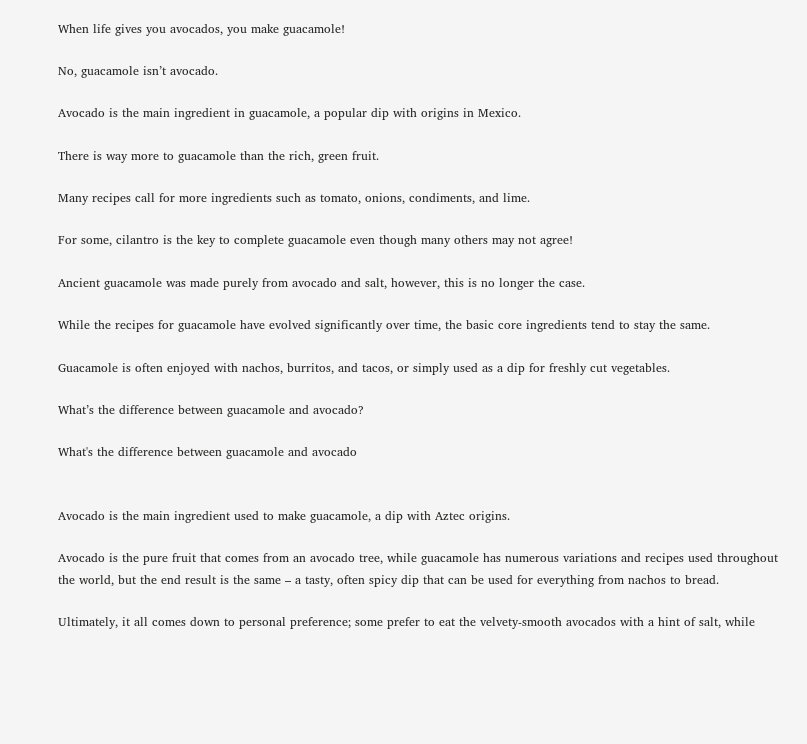When life gives you avocados, you make guacamole!

No, guacamole isn’t avocado.

Avocado is the main ingredient in guacamole, a popular dip with origins in Mexico.

There is way more to guacamole than the rich, green fruit.

Many recipes call for more ingredients such as tomato, onions, condiments, and lime.

For some, cilantro is the key to complete guacamole even though many others may not agree!

Ancient guacamole was made purely from avocado and salt, however, this is no longer the case.

While the recipes for guacamole have evolved significantly over time, the basic core ingredients tend to stay the same.

Guacamole is often enjoyed with nachos, burritos, and tacos, or simply used as a dip for freshly cut vegetables.

What’s the difference between guacamole and avocado?

What's the difference between guacamole and avocado


Avocado is the main ingredient used to make guacamole, a dip with Aztec origins.

Avocado is the pure fruit that comes from an avocado tree, while guacamole has numerous variations and recipes used throughout the world, but the end result is the same – a tasty, often spicy dip that can be used for everything from nachos to bread.

Ultimately, it all comes down to personal preference; some prefer to eat the velvety-smooth avocados with a hint of salt, while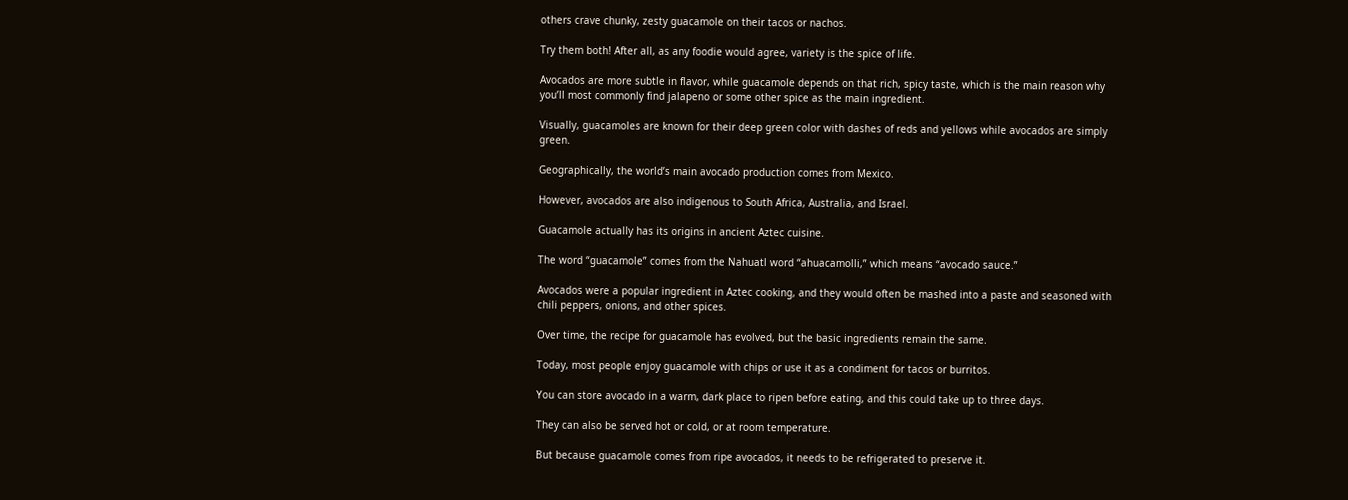others crave chunky, zesty guacamole on their tacos or nachos.

Try them both! After all, as any foodie would agree, variety is the spice of life.

Avocados are more subtle in flavor, while guacamole depends on that rich, spicy taste, which is the main reason why you’ll most commonly find jalapeno or some other spice as the main ingredient.

Visually, guacamoles are known for their deep green color with dashes of reds and yellows while avocados are simply green.

Geographically, the world’s main avocado production comes from Mexico.

However, avocados are also indigenous to South Africa, Australia, and Israel.

Guacamole actually has its origins in ancient Aztec cuisine.

The word “guacamole” comes from the Nahuatl word “ahuacamolli,” which means “avocado sauce.”

Avocados were a popular ingredient in Aztec cooking, and they would often be mashed into a paste and seasoned with chili peppers, onions, and other spices.

Over time, the recipe for guacamole has evolved, but the basic ingredients remain the same.

Today, most people enjoy guacamole with chips or use it as a condiment for tacos or burritos.

You can store avocado in a warm, dark place to ripen before eating, and this could take up to three days.

They can also be served hot or cold, or at room temperature.

But because guacamole comes from ripe avocados, it needs to be refrigerated to preserve it.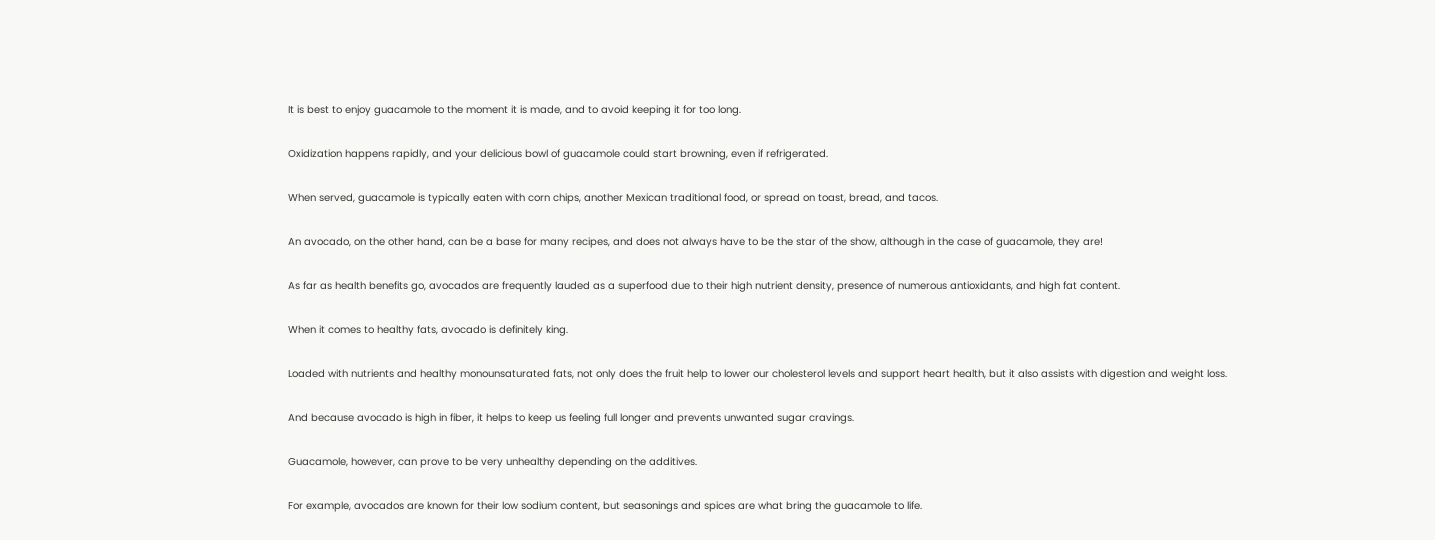It is best to enjoy guacamole to the moment it is made, and to avoid keeping it for too long.

Oxidization happens rapidly, and your delicious bowl of guacamole could start browning, even if refrigerated.

When served, guacamole is typically eaten with corn chips, another Mexican traditional food, or spread on toast, bread, and tacos.

An avocado, on the other hand, can be a base for many recipes, and does not always have to be the star of the show, although in the case of guacamole, they are!

As far as health benefits go, avocados are frequently lauded as a superfood due to their high nutrient density, presence of numerous antioxidants, and high fat content.

When it comes to healthy fats, avocado is definitely king.

Loaded with nutrients and healthy monounsaturated fats, not only does the fruit help to lower our cholesterol levels and support heart health, but it also assists with digestion and weight loss.

And because avocado is high in fiber, it helps to keep us feeling full longer and prevents unwanted sugar cravings.

Guacamole, however, can prove to be very unhealthy depending on the additives.

For example, avocados are known for their low sodium content, but seasonings and spices are what bring the guacamole to life.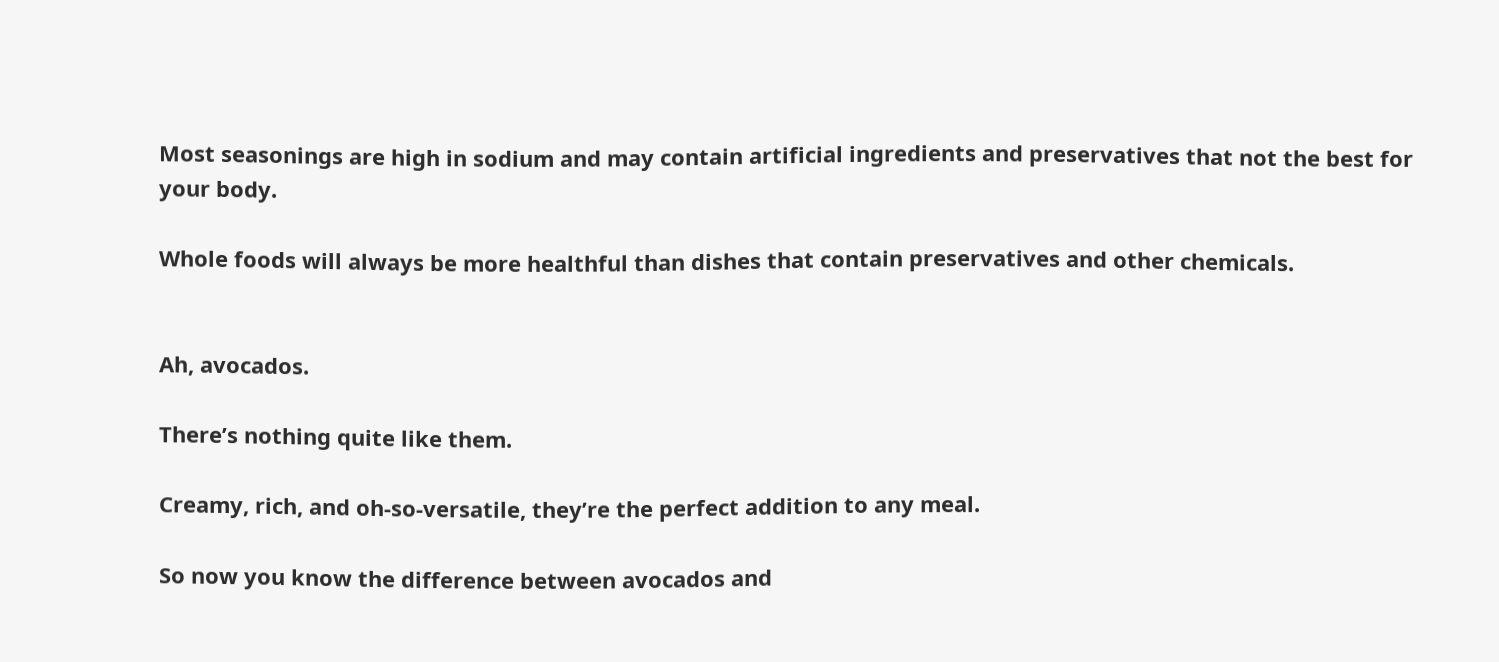Most seasonings are high in sodium and may contain artificial ingredients and preservatives that not the best for your body.

Whole foods will always be more healthful than dishes that contain preservatives and other chemicals.


Ah, avocados.

There’s nothing quite like them.

Creamy, rich, and oh-so-versatile, they’re the perfect addition to any meal.

So now you know the difference between avocados and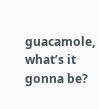guacamole, what’s it gonna be?